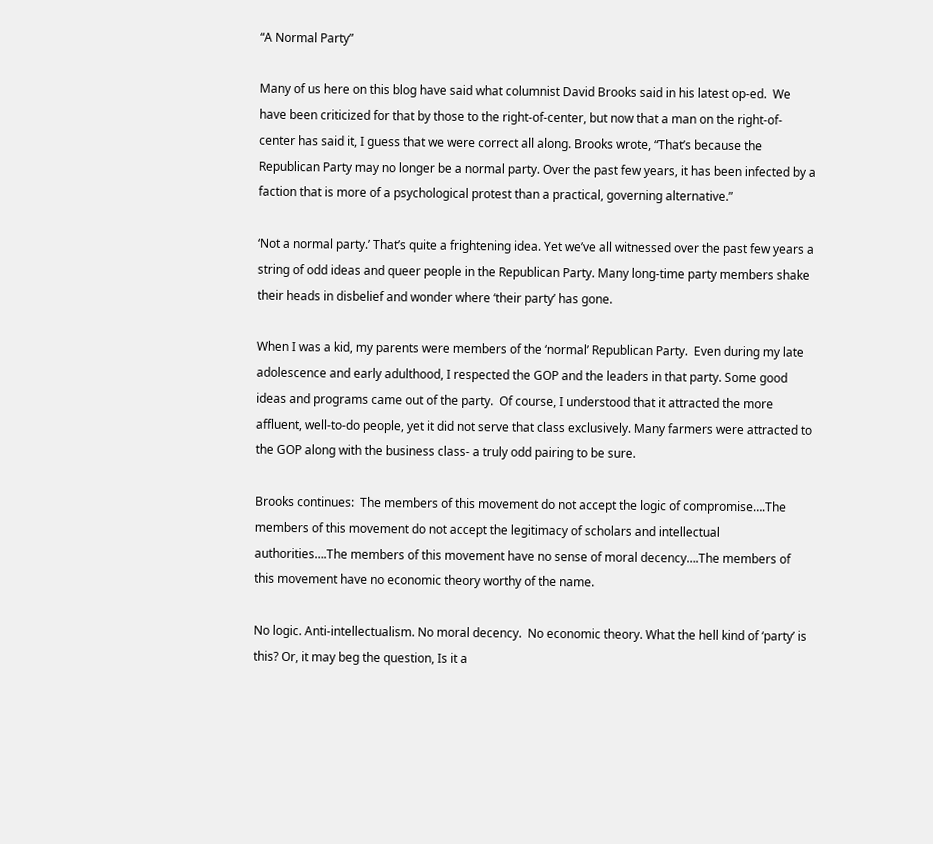“A Normal Party”

Many of us here on this blog have said what columnist David Brooks said in his latest op-ed.  We have been criticized for that by those to the right-of-center, but now that a man on the right-of-center has said it, I guess that we were correct all along. Brooks wrote, “That’s because the Republican Party may no longer be a normal party. Over the past few years, it has been infected by a faction that is more of a psychological protest than a practical, governing alternative.”

‘Not a normal party.’ That’s quite a frightening idea. Yet we’ve all witnessed over the past few years a string of odd ideas and queer people in the Republican Party. Many long-time party members shake their heads in disbelief and wonder where ‘their party’ has gone.

When I was a kid, my parents were members of the ‘normal’ Republican Party.  Even during my late adolescence and early adulthood, I respected the GOP and the leaders in that party. Some good ideas and programs came out of the party.  Of course, I understood that it attracted the more affluent, well-to-do people, yet it did not serve that class exclusively. Many farmers were attracted to the GOP along with the business class- a truly odd pairing to be sure.

Brooks continues:  The members of this movement do not accept the logic of compromise….The members of this movement do not accept the legitimacy of scholars and intellectual authorities….The members of this movement have no sense of moral decency….The members of this movement have no economic theory worthy of the name.

No logic. Anti-intellectualism. No moral decency.  No economic theory. What the hell kind of ‘party’ is this? Or, it may beg the question, Is it a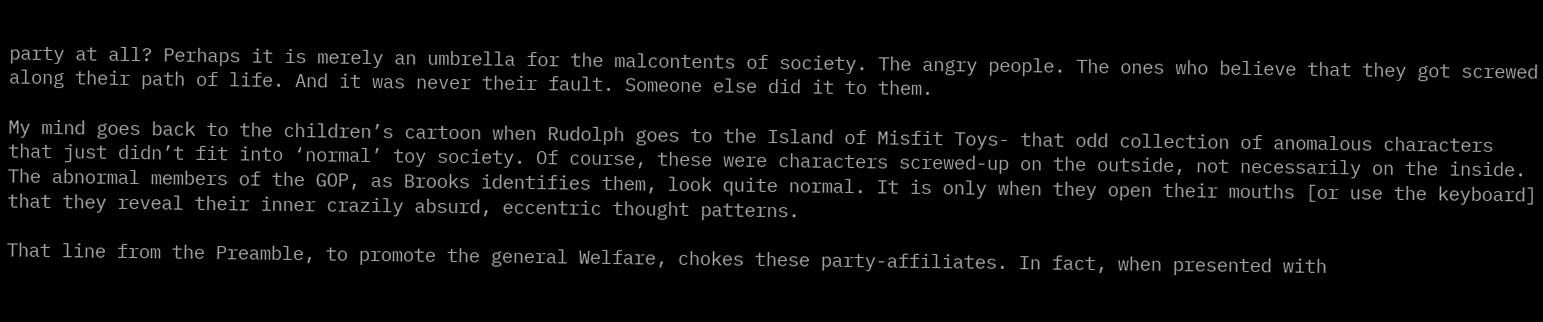party at all? Perhaps it is merely an umbrella for the malcontents of society. The angry people. The ones who believe that they got screwed along their path of life. And it was never their fault. Someone else did it to them.

My mind goes back to the children’s cartoon when Rudolph goes to the Island of Misfit Toys- that odd collection of anomalous characters that just didn’t fit into ‘normal’ toy society. Of course, these were characters screwed-up on the outside, not necessarily on the inside. The abnormal members of the GOP, as Brooks identifies them, look quite normal. It is only when they open their mouths [or use the keyboard] that they reveal their inner crazily absurd, eccentric thought patterns.

That line from the Preamble, to promote the general Welfare, chokes these party-affiliates. In fact, when presented with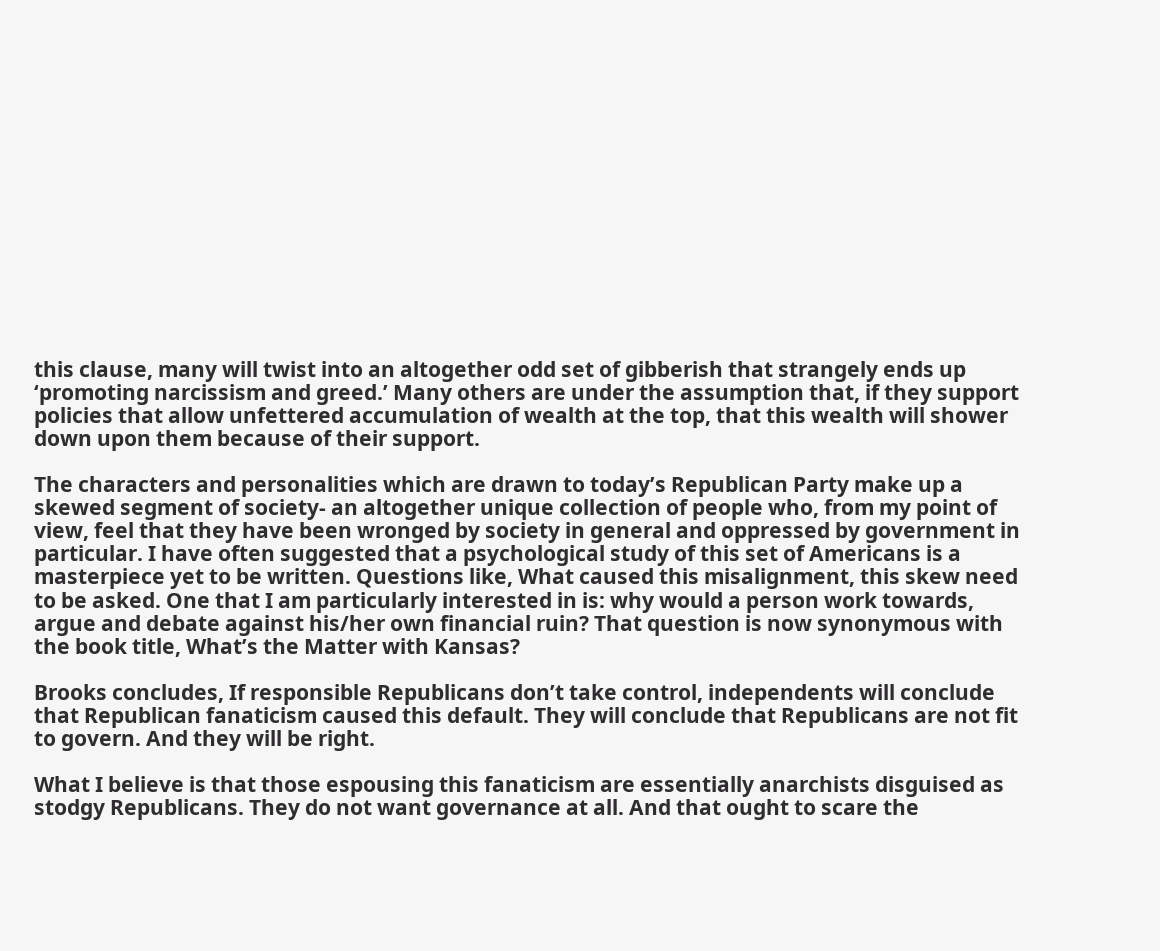this clause, many will twist into an altogether odd set of gibberish that strangely ends up ‘promoting narcissism and greed.’ Many others are under the assumption that, if they support policies that allow unfettered accumulation of wealth at the top, that this wealth will shower down upon them because of their support.

The characters and personalities which are drawn to today’s Republican Party make up a skewed segment of society- an altogether unique collection of people who, from my point of view, feel that they have been wronged by society in general and oppressed by government in particular. I have often suggested that a psychological study of this set of Americans is a masterpiece yet to be written. Questions like, What caused this misalignment, this skew need to be asked. One that I am particularly interested in is: why would a person work towards, argue and debate against his/her own financial ruin? That question is now synonymous with the book title, What’s the Matter with Kansas?

Brooks concludes, If responsible Republicans don’t take control, independents will conclude that Republican fanaticism caused this default. They will conclude that Republicans are not fit to govern. And they will be right.

What I believe is that those espousing this fanaticism are essentially anarchists disguised as stodgy Republicans. They do not want governance at all. And that ought to scare the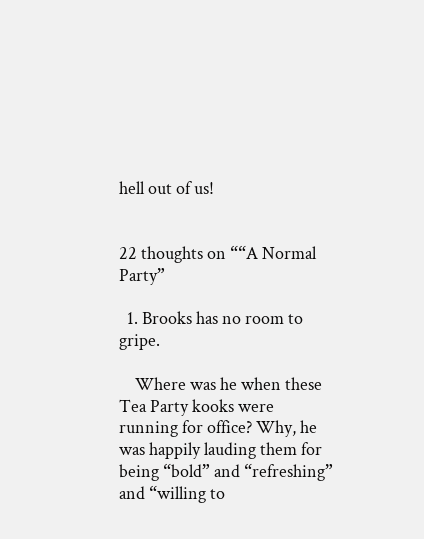hell out of us!


22 thoughts on ““A Normal Party”

  1. Brooks has no room to gripe.

    Where was he when these Tea Party kooks were running for office? Why, he was happily lauding them for being “bold” and “refreshing” and “willing to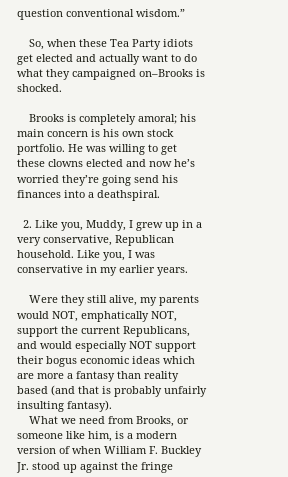question conventional wisdom.”

    So, when these Tea Party idiots get elected and actually want to do what they campaigned on–Brooks is shocked.

    Brooks is completely amoral; his main concern is his own stock portfolio. He was willing to get these clowns elected and now he’s worried they’re going send his finances into a deathspiral.

  2. Like you, Muddy, I grew up in a very conservative, Republican household. Like you, I was conservative in my earlier years.

    Were they still alive, my parents would NOT, emphatically NOT, support the current Republicans, and would especially NOT support their bogus economic ideas which are more a fantasy than reality based (and that is probably unfairly insulting fantasy).
    What we need from Brooks, or someone like him, is a modern version of when William F. Buckley Jr. stood up against the fringe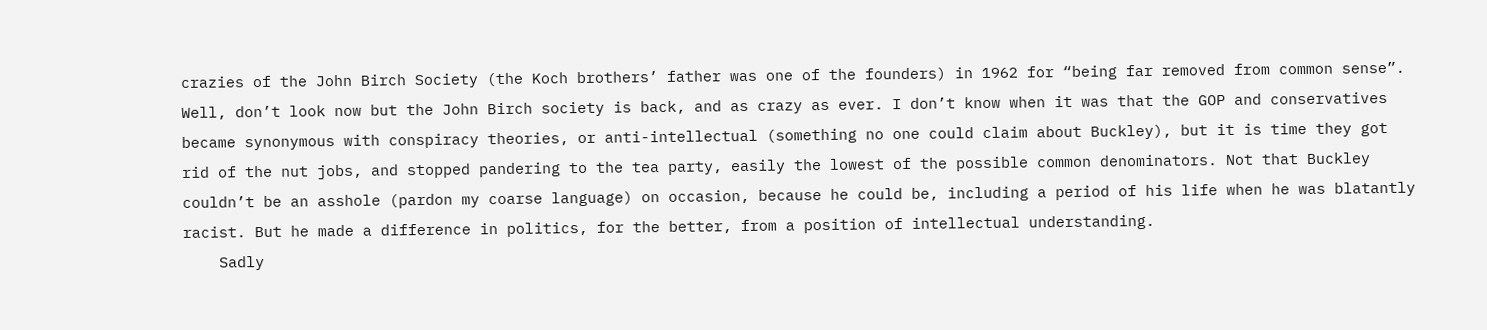crazies of the John Birch Society (the Koch brothers’ father was one of the founders) in 1962 for “being far removed from common sense”. Well, don’t look now but the John Birch society is back, and as crazy as ever. I don’t know when it was that the GOP and conservatives became synonymous with conspiracy theories, or anti-intellectual (something no one could claim about Buckley), but it is time they got rid of the nut jobs, and stopped pandering to the tea party, easily the lowest of the possible common denominators. Not that Buckley couldn’t be an asshole (pardon my coarse language) on occasion, because he could be, including a period of his life when he was blatantly racist. But he made a difference in politics, for the better, from a position of intellectual understanding.
    Sadly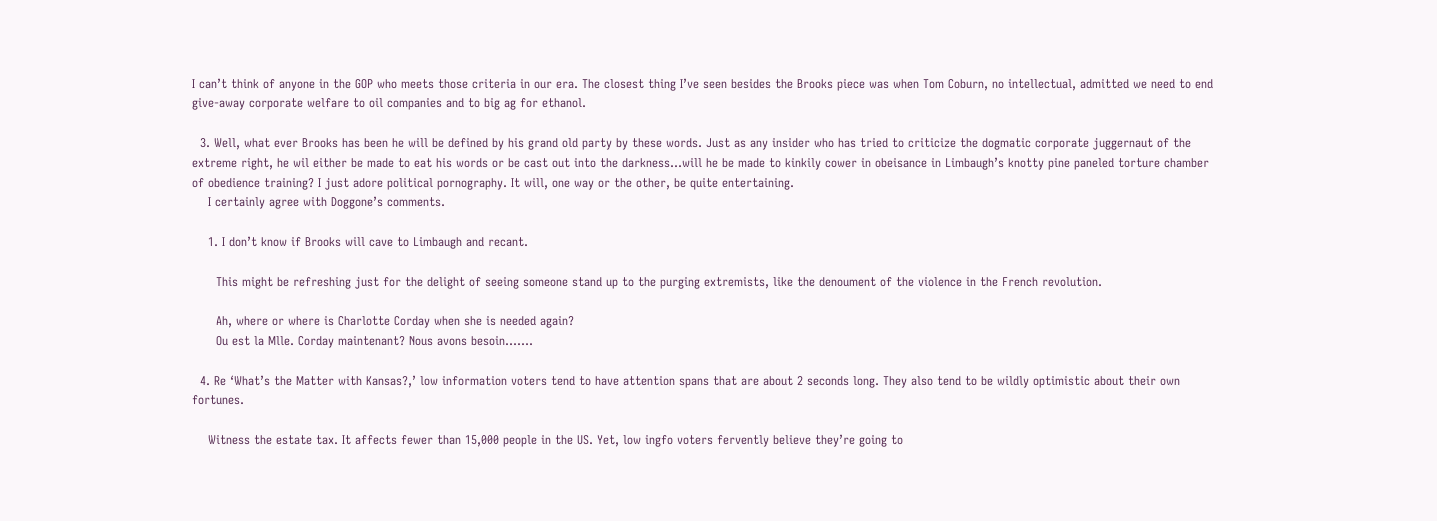I can’t think of anyone in the GOP who meets those criteria in our era. The closest thing I’ve seen besides the Brooks piece was when Tom Coburn, no intellectual, admitted we need to end give-away corporate welfare to oil companies and to big ag for ethanol.

  3. Well, what ever Brooks has been he will be defined by his grand old party by these words. Just as any insider who has tried to criticize the dogmatic corporate juggernaut of the extreme right, he wil either be made to eat his words or be cast out into the darkness…will he be made to kinkily cower in obeisance in Limbaugh’s knotty pine paneled torture chamber of obedience training? I just adore political pornography. It will, one way or the other, be quite entertaining.
    I certainly agree with Doggone’s comments.

    1. I don’t know if Brooks will cave to Limbaugh and recant.

      This might be refreshing just for the delight of seeing someone stand up to the purging extremists, like the denoument of the violence in the French revolution.

      Ah, where or where is Charlotte Corday when she is needed again?
      Ou est la Mlle. Corday maintenant? Nous avons besoin…….

  4. Re ‘What’s the Matter with Kansas?,’ low information voters tend to have attention spans that are about 2 seconds long. They also tend to be wildly optimistic about their own fortunes.

    Witness the estate tax. It affects fewer than 15,000 people in the US. Yet, low ingfo voters fervently believe they’re going to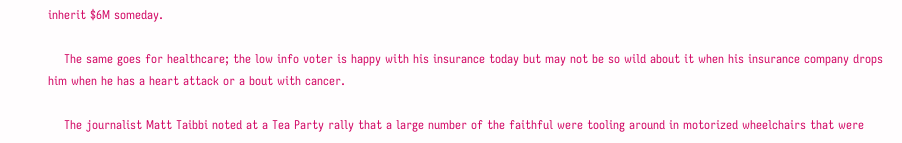inherit $6M someday.

    The same goes for healthcare; the low info voter is happy with his insurance today but may not be so wild about it when his insurance company drops him when he has a heart attack or a bout with cancer.

    The journalist Matt Taibbi noted at a Tea Party rally that a large number of the faithful were tooling around in motorized wheelchairs that were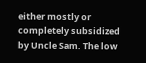either mostly or completely subsidized by Uncle Sam. The low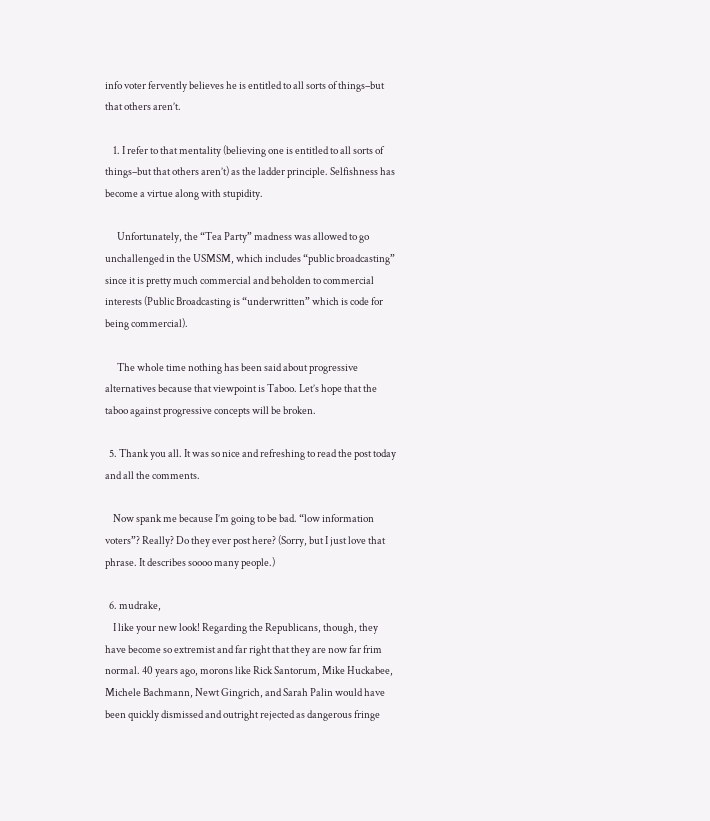info voter fervently believes he is entitled to all sorts of things–but that others aren’t.

    1. I refer to that mentality (believing one is entitled to all sorts of things–but that others aren’t) as the ladder principle. Selfishness has become a virtue along with stupidity.

      Unfortunately, the “Tea Party” madness was allowed to go unchallenged in the USMSM, which includes “public broadcasting” since it is pretty much commercial and beholden to commercial interests (Public Broadcasting is “underwritten” which is code for being commercial).

      The whole time nothing has been said about progressive alternatives because that viewpoint is Taboo. Let’s hope that the taboo against progressive concepts will be broken.

  5. Thank you all. It was so nice and refreshing to read the post today and all the comments.

    Now spank me because I’m going to be bad. “low information voters”? Really? Do they ever post here? (Sorry, but I just love that phrase. It describes soooo many people.)

  6. mudrake,
    I like your new look! Regarding the Republicans, though, they have become so extremist and far right that they are now far frim normal. 40 years ago, morons like Rick Santorum, Mike Huckabee, Michele Bachmann, Newt Gingrich, and Sarah Palin would have been quickly dismissed and outright rejected as dangerous fringe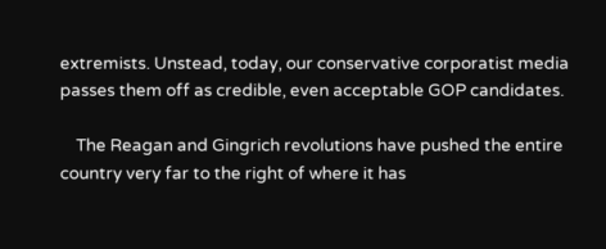extremists. Unstead, today, our conservative corporatist media passes them off as credible, even acceptable GOP candidates.

    The Reagan and Gingrich revolutions have pushed the entire country very far to the right of where it has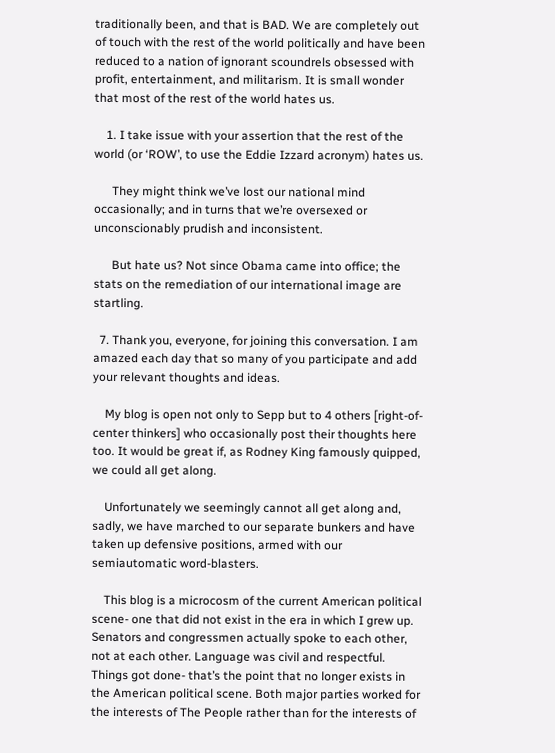traditionally been, and that is BAD. We are completely out of touch with the rest of the world politically and have been reduced to a nation of ignorant scoundrels obsessed with profit, entertainment, and militarism. It is small wonder that most of the rest of the world hates us.

    1. I take issue with your assertion that the rest of the world (or ‘ROW’, to use the Eddie Izzard acronym) hates us.

      They might think we’ve lost our national mind occasionally; and in turns that we’re oversexed or unconscionably prudish and inconsistent.

      But hate us? Not since Obama came into office; the stats on the remediation of our international image are startling.

  7. Thank you, everyone, for joining this conversation. I am amazed each day that so many of you participate and add your relevant thoughts and ideas.

    My blog is open not only to Sepp but to 4 others [right-of-center thinkers] who occasionally post their thoughts here too. It would be great if, as Rodney King famously quipped, we could all get along.

    Unfortunately we seemingly cannot all get along and, sadly, we have marched to our separate bunkers and have taken up defensive positions, armed with our semiautomatic word-blasters.

    This blog is a microcosm of the current American political scene- one that did not exist in the era in which I grew up. Senators and congressmen actually spoke to each other, not at each other. Language was civil and respectful. Things got done- that’s the point that no longer exists in the American political scene. Both major parties worked for the interests of The People rather than for the interests of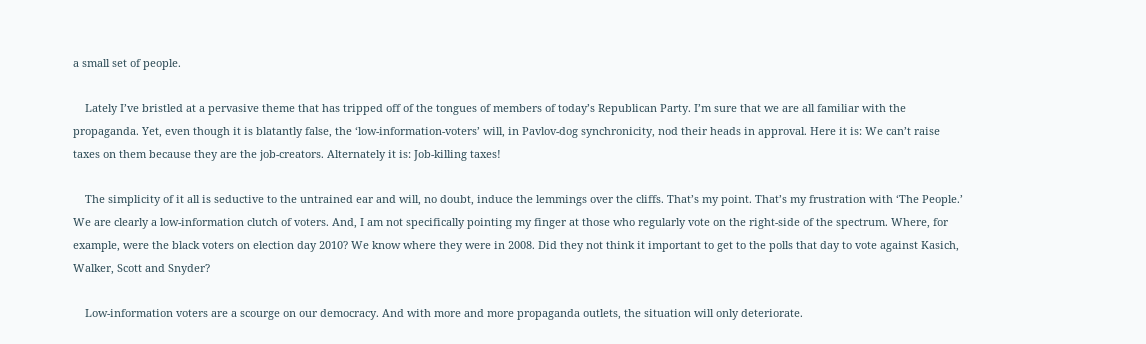a small set of people.

    Lately I’ve bristled at a pervasive theme that has tripped off of the tongues of members of today’s Republican Party. I’m sure that we are all familiar with the propaganda. Yet, even though it is blatantly false, the ‘low-information-voters’ will, in Pavlov-dog synchronicity, nod their heads in approval. Here it is: We can’t raise taxes on them because they are the job-creators. Alternately it is: Job-killing taxes!

    The simplicity of it all is seductive to the untrained ear and will, no doubt, induce the lemmings over the cliffs. That’s my point. That’s my frustration with ‘The People.’ We are clearly a low-information clutch of voters. And, I am not specifically pointing my finger at those who regularly vote on the right-side of the spectrum. Where, for example, were the black voters on election day 2010? We know where they were in 2008. Did they not think it important to get to the polls that day to vote against Kasich, Walker, Scott and Snyder?

    Low-information voters are a scourge on our democracy. And with more and more propaganda outlets, the situation will only deteriorate.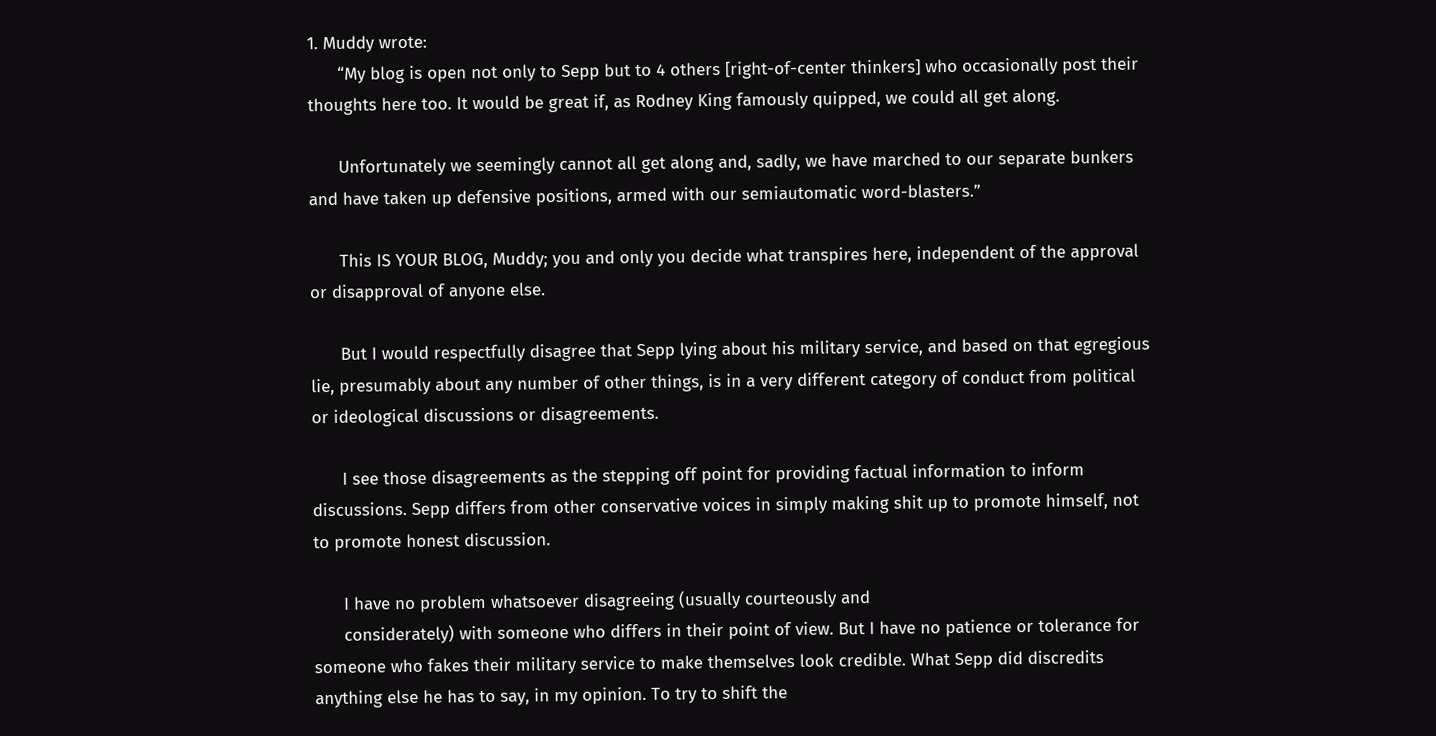1. Muddy wrote:
      “My blog is open not only to Sepp but to 4 others [right-of-center thinkers] who occasionally post their thoughts here too. It would be great if, as Rodney King famously quipped, we could all get along.

      Unfortunately we seemingly cannot all get along and, sadly, we have marched to our separate bunkers and have taken up defensive positions, armed with our semiautomatic word-blasters.”

      This IS YOUR BLOG, Muddy; you and only you decide what transpires here, independent of the approval or disapproval of anyone else.

      But I would respectfully disagree that Sepp lying about his military service, and based on that egregious lie, presumably about any number of other things, is in a very different category of conduct from political or ideological discussions or disagreements.

      I see those disagreements as the stepping off point for providing factual information to inform discussions. Sepp differs from other conservative voices in simply making shit up to promote himself, not to promote honest discussion.

      I have no problem whatsoever disagreeing (usually courteously and
      considerately) with someone who differs in their point of view. But I have no patience or tolerance for someone who fakes their military service to make themselves look credible. What Sepp did discredits anything else he has to say, in my opinion. To try to shift the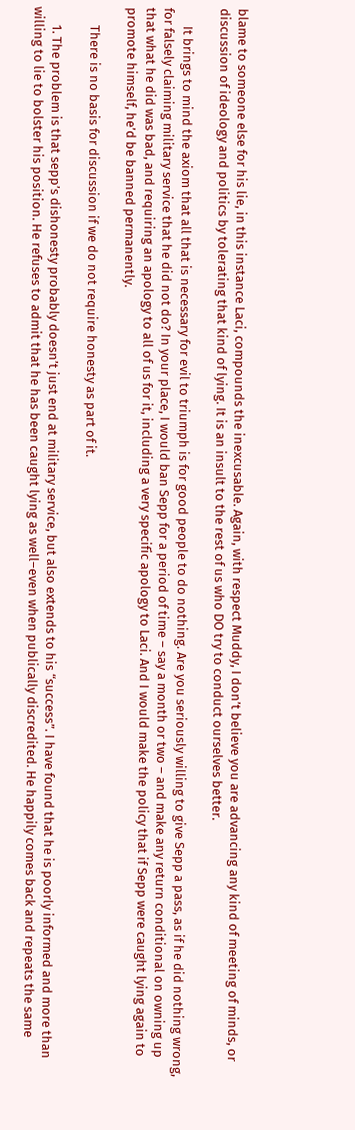blame to someone else for his lie, in this instance Laci, compounds the inexcusable. Again, with respect Muddy, I don’t believe you are advancing any kind of meeting of minds, or discussion of ideology and politics by tolerating that kind of lying. It is an insult to the rest of us who DO try to conduct ourselves better.

      It brings to mind the axiom that all that is necessary for evil to triumph is for good people to do nothing. Are you seriously willing to give Sepp a pass, as if he did nothing wrong, for falsely claiming military service that he did not do? In your place, I would ban Sepp for a period of time – say a month or two – and make any return conditional on owning up that what he did was bad, and requiring an apology to all of us for it, including a very specific apology to Laci. And I would make the policy that if Sepp were caught lying again to promote himself, he’d be banned permanently.

      There is no basis for discussion if we do not require honesty as part of it.

      1. The problem is that sepp’s dishonesty probably doesn’t just end at military service, but also extends to his “success”. I have found that he is poorly informed and more than willing to lie to bolster his position. He refuses to admit that he has been caught lying as well–even when publically discredited. He happily comes back and repeats the same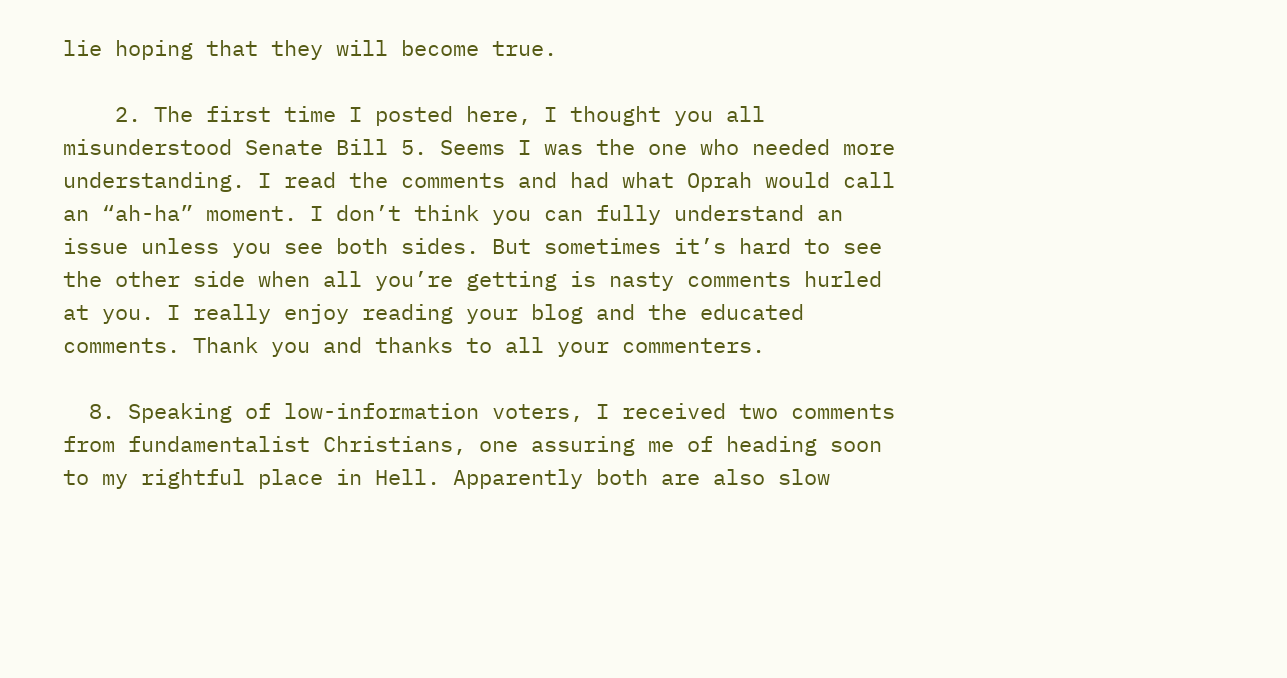lie hoping that they will become true.

    2. The first time I posted here, I thought you all misunderstood Senate Bill 5. Seems I was the one who needed more understanding. I read the comments and had what Oprah would call an “ah-ha” moment. I don’t think you can fully understand an issue unless you see both sides. But sometimes it’s hard to see the other side when all you’re getting is nasty comments hurled at you. I really enjoy reading your blog and the educated comments. Thank you and thanks to all your commenters.

  8. Speaking of low-information voters, I received two comments from fundamentalist Christians, one assuring me of heading soon to my rightful place in Hell. Apparently both are also slow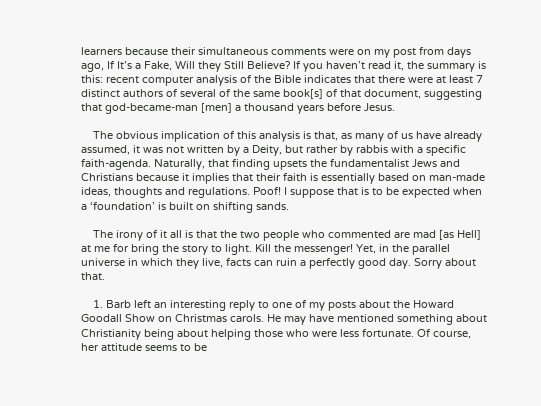learners because their simultaneous comments were on my post from days ago, If It’s a Fake, Will they Still Believe? If you haven’t read it, the summary is this: recent computer analysis of the Bible indicates that there were at least 7 distinct authors of several of the same book[s] of that document, suggesting that god-became-man [men] a thousand years before Jesus.

    The obvious implication of this analysis is that, as many of us have already assumed, it was not written by a Deity, but rather by rabbis with a specific faith-agenda. Naturally, that finding upsets the fundamentalist Jews and Christians because it implies that their faith is essentially based on man-made ideas, thoughts and regulations. Poof! I suppose that is to be expected when a ‘foundation’ is built on shifting sands.

    The irony of it all is that the two people who commented are mad [as Hell] at me for bring the story to light. Kill the messenger! Yet, in the parallel universe in which they live, facts can ruin a perfectly good day. Sorry about that.

    1. Barb left an interesting reply to one of my posts about the Howard Goodall Show on Christmas carols. He may have mentioned something about Christianity being about helping those who were less fortunate. Of course, her attitude seems to be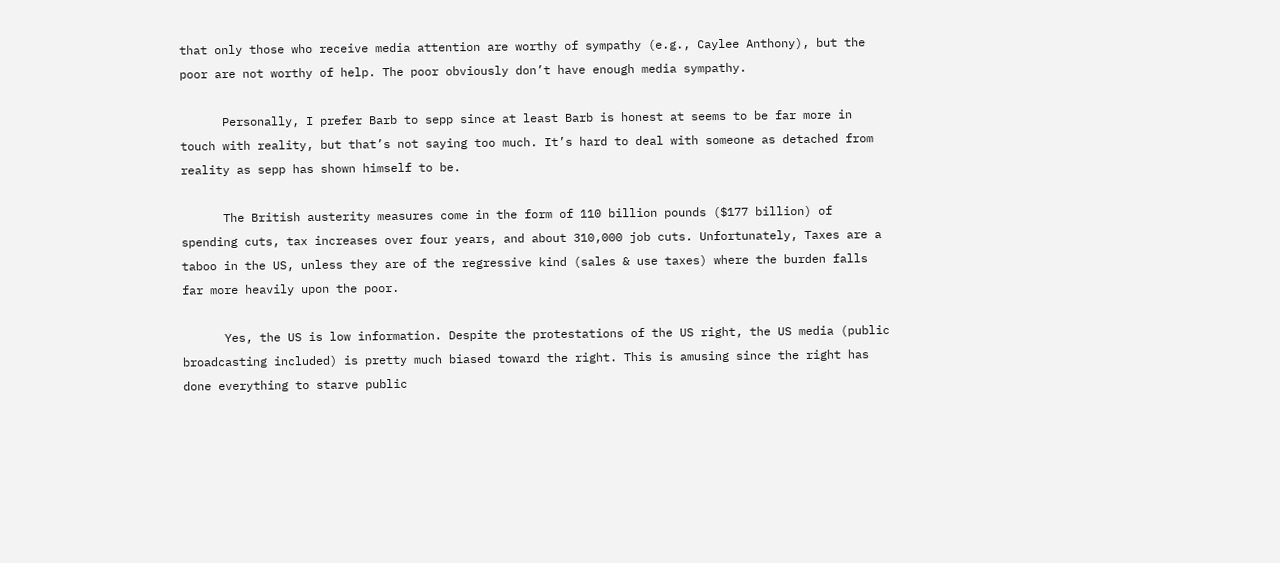that only those who receive media attention are worthy of sympathy (e.g., Caylee Anthony), but the poor are not worthy of help. The poor obviously don’t have enough media sympathy.

      Personally, I prefer Barb to sepp since at least Barb is honest at seems to be far more in touch with reality, but that’s not saying too much. It’s hard to deal with someone as detached from reality as sepp has shown himself to be.

      The British austerity measures come in the form of 110 billion pounds ($177 billion) of spending cuts, tax increases over four years, and about 310,000 job cuts. Unfortunately, Taxes are a taboo in the US, unless they are of the regressive kind (sales & use taxes) where the burden falls far more heavily upon the poor.

      Yes, the US is low information. Despite the protestations of the US right, the US media (public broadcasting included) is pretty much biased toward the right. This is amusing since the right has done everything to starve public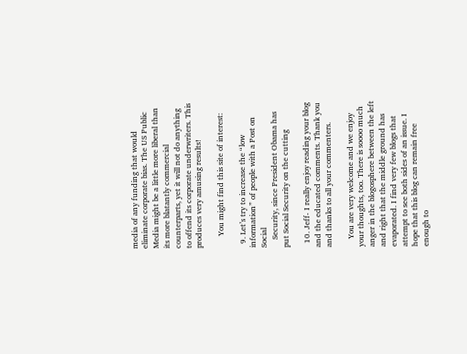media of any funding that would eliminate corporate bias. The US Public Media might be a little more liberal than its more blatantly commercial counterparts, yet it will not do anything to offend its corporate underwriters. This produces very amusing results!

      You might find this site of interest:

  9. Let’s try to increase the “low information” of people with a Post on Social
    Security, since President Obama has put Social Security on the cutting

  10. Jeff- I really enjoy reading your blog and the educated comments. Thank you and thanks to all your commenters.

    You are very welcome and we enjoy your thoughts, too. There is soooo much anger in the blogosphere between the left and right that the middle ground has evaporated. I find very few blogs that attempt to see both sides of an issue. I hope that this blog can remain free enough to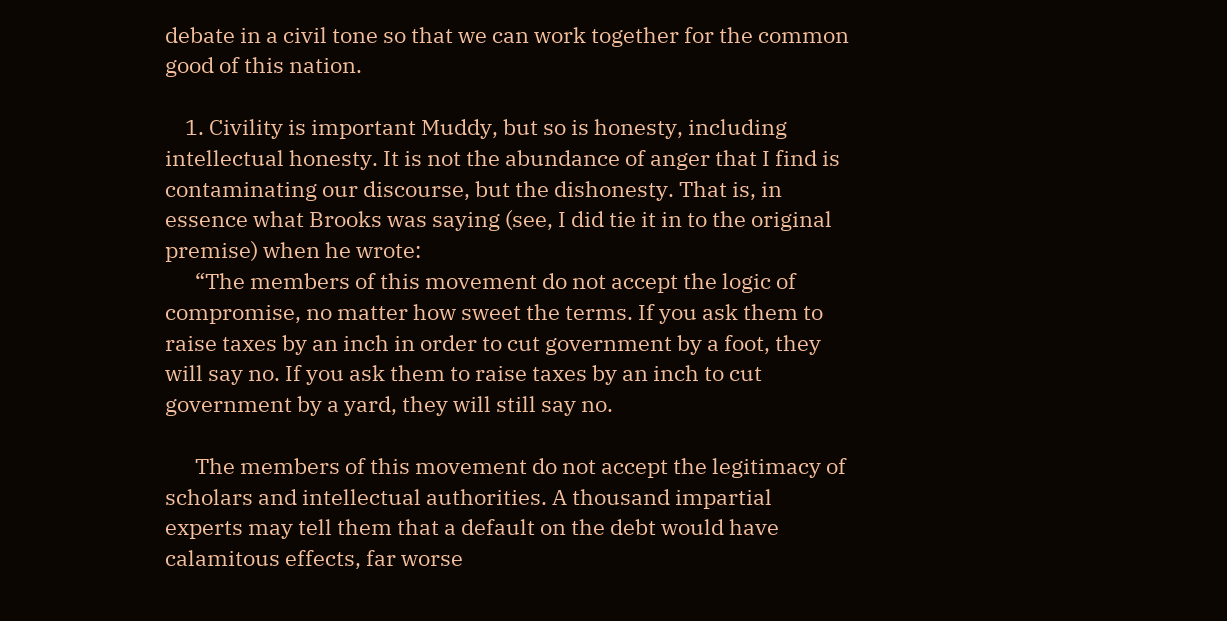debate in a civil tone so that we can work together for the common good of this nation.

    1. Civility is important Muddy, but so is honesty, including intellectual honesty. It is not the abundance of anger that I find is contaminating our discourse, but the dishonesty. That is, in essence what Brooks was saying (see, I did tie it in to the original premise) when he wrote:
      “The members of this movement do not accept the logic of compromise, no matter how sweet the terms. If you ask them to raise taxes by an inch in order to cut government by a foot, they will say no. If you ask them to raise taxes by an inch to cut government by a yard, they will still say no.

      The members of this movement do not accept the legitimacy of scholars and intellectual authorities. A thousand impartial experts may tell them that a default on the debt would have calamitous effects, far worse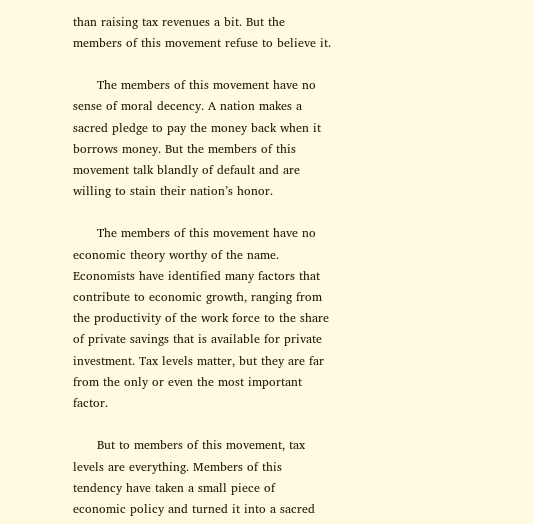than raising tax revenues a bit. But the members of this movement refuse to believe it.

      The members of this movement have no sense of moral decency. A nation makes a sacred pledge to pay the money back when it borrows money. But the members of this movement talk blandly of default and are willing to stain their nation’s honor.

      The members of this movement have no economic theory worthy of the name. Economists have identified many factors that contribute to economic growth, ranging from the productivity of the work force to the share of private savings that is available for private investment. Tax levels matter, but they are far from the only or even the most important factor.

      But to members of this movement, tax levels are everything. Members of this tendency have taken a small piece of economic policy and turned it into a sacred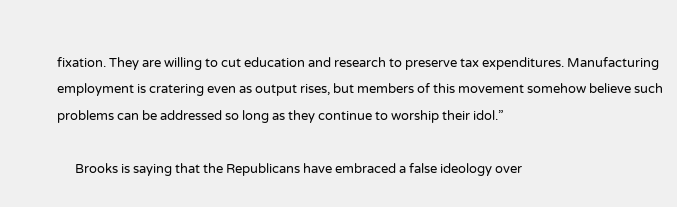fixation. They are willing to cut education and research to preserve tax expenditures. Manufacturing employment is cratering even as output rises, but members of this movement somehow believe such problems can be addressed so long as they continue to worship their idol.”

      Brooks is saying that the Republicans have embraced a false ideology over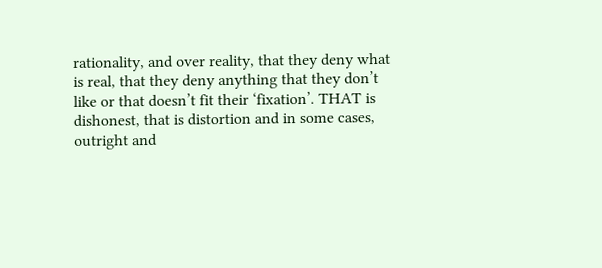rationality, and over reality, that they deny what is real, that they deny anything that they don’t like or that doesn’t fit their ‘fixation’. THAT is dishonest, that is distortion and in some cases, outright and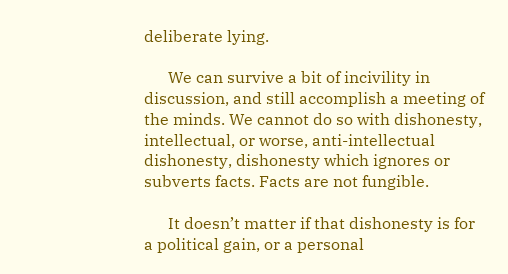deliberate lying.

      We can survive a bit of incivility in discussion, and still accomplish a meeting of the minds. We cannot do so with dishonesty, intellectual, or worse, anti-intellectual dishonesty, dishonesty which ignores or subverts facts. Facts are not fungible.

      It doesn’t matter if that dishonesty is for a political gain, or a personal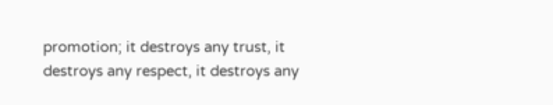promotion; it destroys any trust, it destroys any respect, it destroys any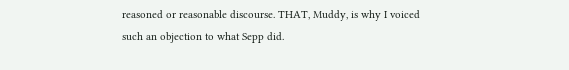reasoned or reasonable discourse. THAT, Muddy, is why I voiced such an objection to what Sepp did.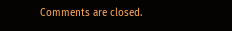Comments are closed.